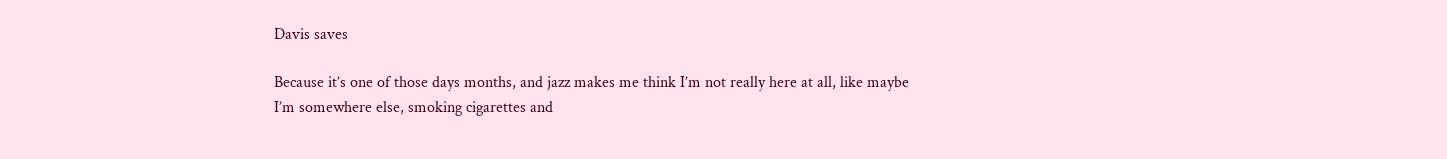Davis saves

Because it’s one of those days months, and jazz makes me think I’m not really here at all, like maybe I’m somewhere else, smoking cigarettes and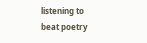listening to beat poetry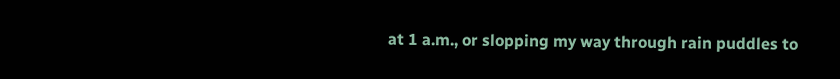at 1 a.m., or slopping my way through rain puddles to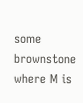some brownstone where M is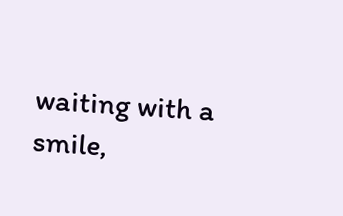waiting with a smile,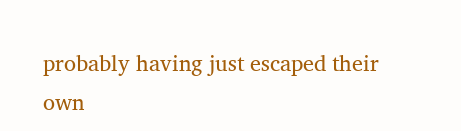probably having just escaped their own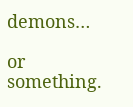demons…

or something.